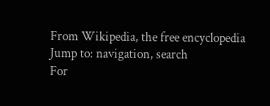From Wikipedia, the free encyclopedia
Jump to: navigation, search
For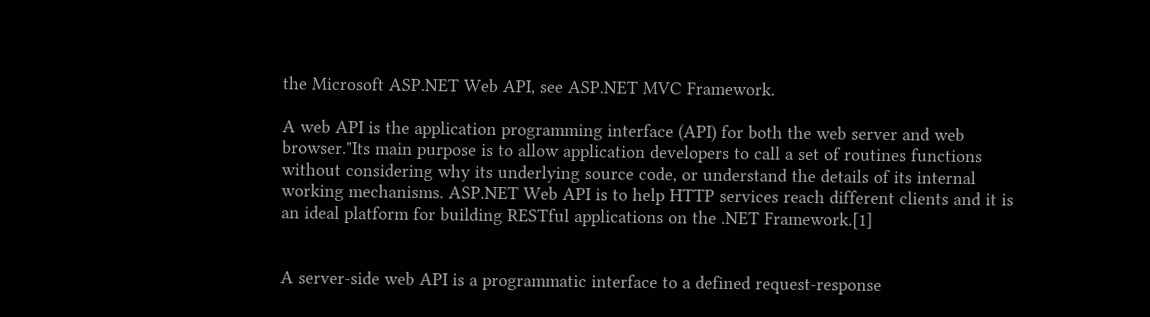the Microsoft ASP.NET Web API, see ASP.NET MVC Framework.

A web API is the application programming interface (API) for both the web server and web browser."Its main purpose is to allow application developers to call a set of routines functions without considering why its underlying source code, or understand the details of its internal working mechanisms. ASP.NET Web API is to help HTTP services reach different clients and it is an ideal platform for building RESTful applications on the .NET Framework.[1]


A server-side web API is a programmatic interface to a defined request-response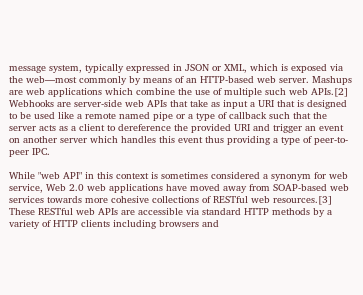message system, typically expressed in JSON or XML, which is exposed via the web—most commonly by means of an HTTP-based web server. Mashups are web applications which combine the use of multiple such web APIs.[2] Webhooks are server-side web APIs that take as input a URI that is designed to be used like a remote named pipe or a type of callback such that the server acts as a client to dereference the provided URI and trigger an event on another server which handles this event thus providing a type of peer-to-peer IPC.

While "web API" in this context is sometimes considered a synonym for web service, Web 2.0 web applications have moved away from SOAP-based web services towards more cohesive collections of RESTful web resources.[3] These RESTful web APIs are accessible via standard HTTP methods by a variety of HTTP clients including browsers and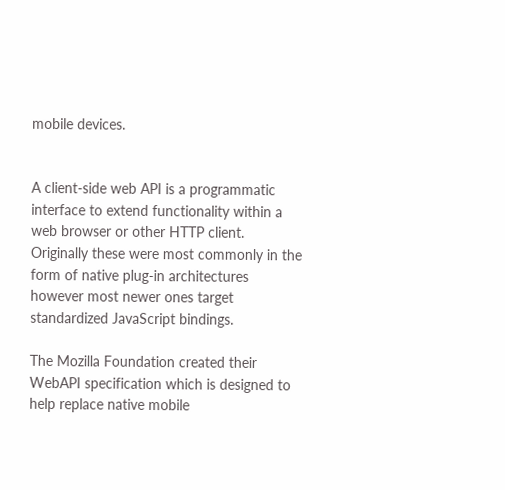mobile devices.


A client-side web API is a programmatic interface to extend functionality within a web browser or other HTTP client. Originally these were most commonly in the form of native plug-in architectures however most newer ones target standardized JavaScript bindings.

The Mozilla Foundation created their WebAPI specification which is designed to help replace native mobile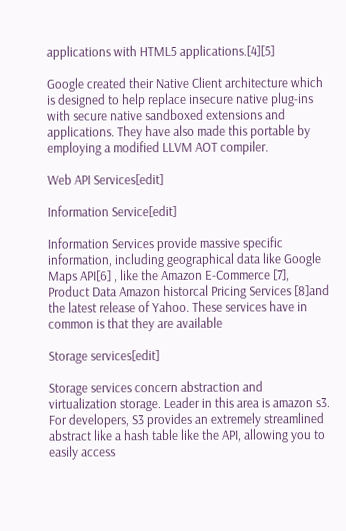applications with HTML5 applications.[4][5]

Google created their Native Client architecture which is designed to help replace insecure native plug-ins with secure native sandboxed extensions and applications. They have also made this portable by employing a modified LLVM AOT compiler.

Web API Services[edit]

Information Service[edit]

Information Services provide massive specific information, including geographical data like Google Maps API[6] , like the Amazon E-Commerce [7], Product Data Amazon historcal Pricing Services [8]and the latest release of Yahoo. These services have in common is that they are available

Storage services[edit]

Storage services concern abstraction and virtualization storage. Leader in this area is amazon s3. For developers, S3 provides an extremely streamlined abstract like a hash table like the API, allowing you to easily access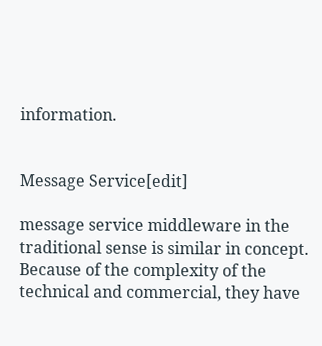information.


Message Service[edit]

message service middleware in the traditional sense is similar in concept. Because of the complexity of the technical and commercial, they have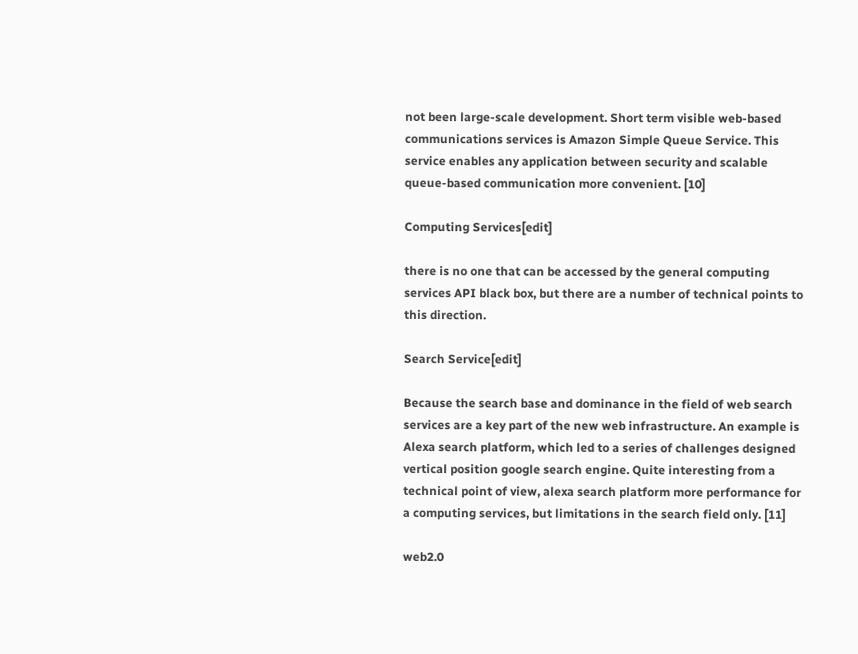not been large-scale development. Short term visible web-based communications services is Amazon Simple Queue Service. This service enables any application between security and scalable queue-based communication more convenient. [10]

Computing Services[edit]

there is no one that can be accessed by the general computing services API black box, but there are a number of technical points to this direction.

Search Service[edit]

Because the search base and dominance in the field of web search services are a key part of the new web infrastructure. An example is Alexa search platform, which led to a series of challenges designed vertical position google search engine. Quite interesting from a technical point of view, alexa search platform more performance for a computing services, but limitations in the search field only. [11]

web2.0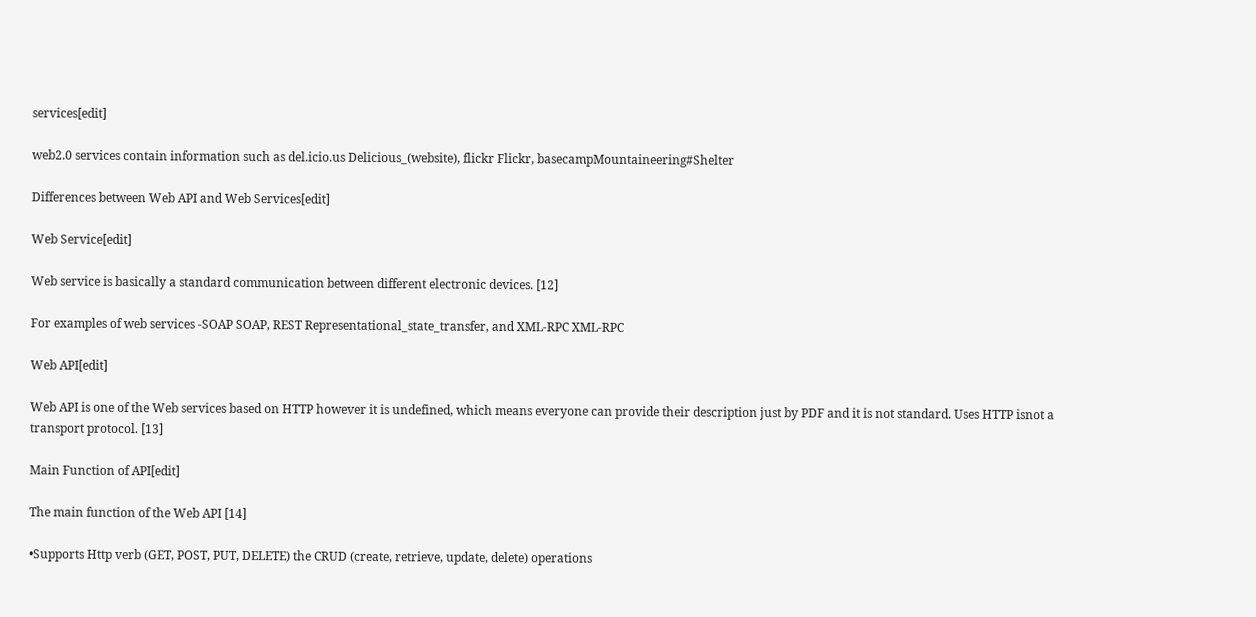services[edit]

web2.0 services contain information such as del.icio.us Delicious_(website), flickr Flickr, basecampMountaineering#Shelter

Differences between Web API and Web Services[edit]

Web Service[edit]

Web service is basically a standard communication between different electronic devices. [12]

For examples of web services -SOAP SOAP, REST Representational_state_transfer, and XML-RPC XML-RPC

Web API[edit]

Web API is one of the Web services based on HTTP however it is undefined, which means everyone can provide their description just by PDF and it is not standard. Uses HTTP isnot a transport protocol. [13]

Main Function of API[edit]

The main function of the Web API [14]

•Supports Http verb (GET, POST, PUT, DELETE) the CRUD (create, retrieve, update, delete) operations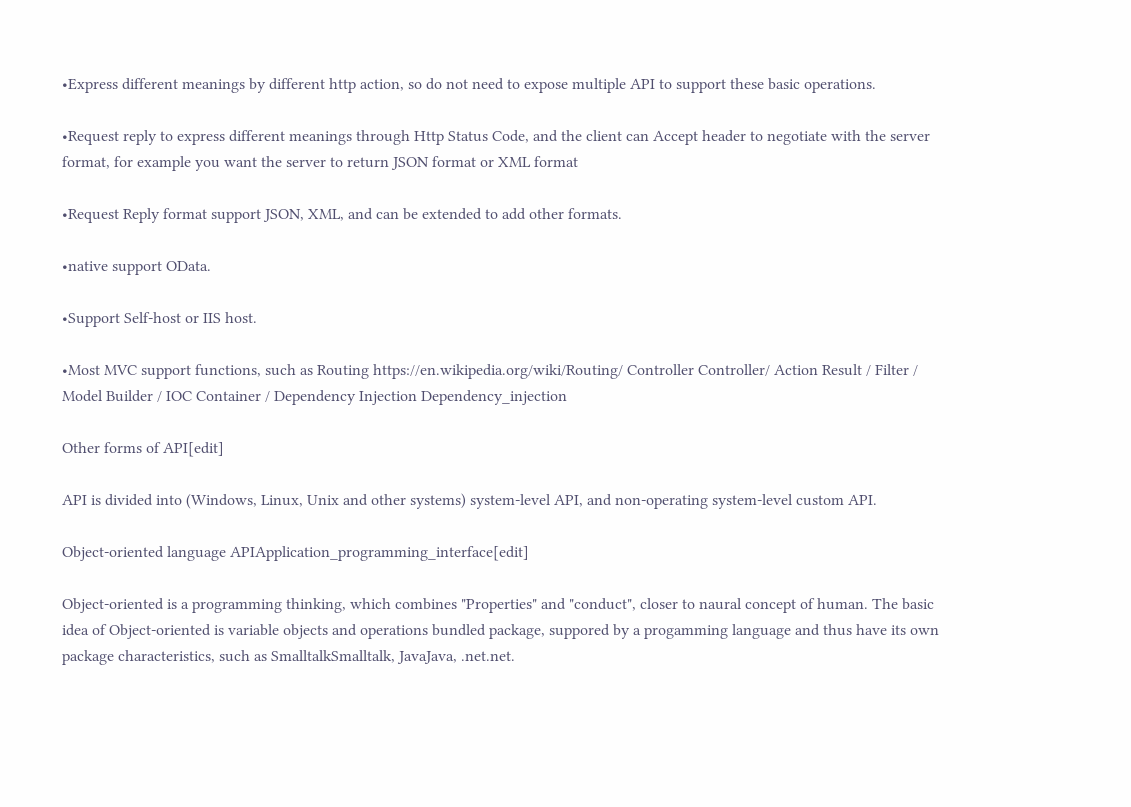•Express different meanings by different http action, so do not need to expose multiple API to support these basic operations.

•Request reply to express different meanings through Http Status Code, and the client can Accept header to negotiate with the server format, for example you want the server to return JSON format or XML format

•Request Reply format support JSON, XML, and can be extended to add other formats.

•native support OData.

•Support Self-host or IIS host.

•Most MVC support functions, such as Routing https://en.wikipedia.org/wiki/Routing/ Controller Controller/ Action Result / Filter / Model Builder / IOC Container / Dependency Injection Dependency_injection

Other forms of API[edit]

API is divided into (Windows, Linux, Unix and other systems) system-level API, and non-operating system-level custom API.

Object-oriented language APIApplication_programming_interface[edit]

Object-oriented is a programming thinking, which combines "Properties" and "conduct", closer to naural concept of human. The basic idea of Object-oriented is variable objects and operations bundled package, suppored by a progamming language and thus have its own package characteristics, such as SmalltalkSmalltalk, JavaJava, .net.net.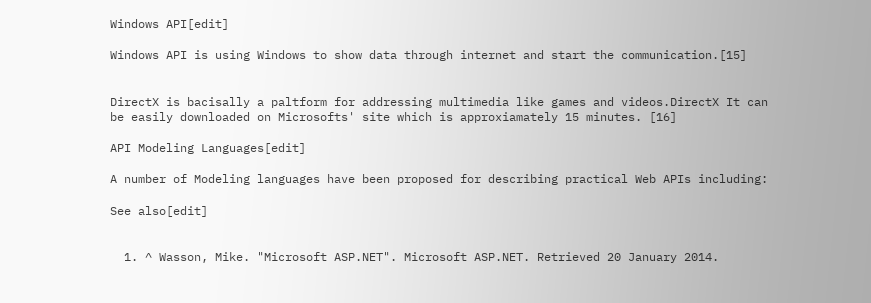Windows API[edit]

Windows API is using Windows to show data through internet and start the communication.[15]


DirectX is bacisally a paltform for addressing multimedia like games and videos.DirectX It can be easily downloaded on Microsofts' site which is approxiamately 15 minutes. [16]

API Modeling Languages[edit]

A number of Modeling languages have been proposed for describing practical Web APIs including:

See also[edit]


  1. ^ Wasson, Mike. "Microsoft ASP.NET". Microsoft ASP.NET. Retrieved 20 January 2014.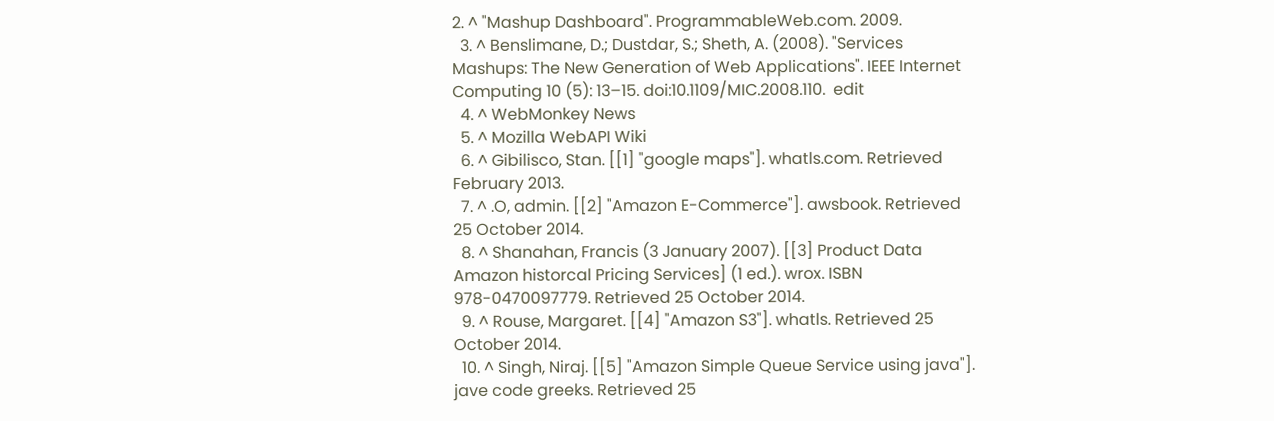2. ^ "Mashup Dashboard". ProgrammableWeb.com. 2009.
  3. ^ Benslimane, D.; Dustdar, S.; Sheth, A. (2008). "Services Mashups: The New Generation of Web Applications". IEEE Internet Computing 10 (5): 13–15. doi:10.1109/MIC.2008.110.  edit
  4. ^ WebMonkey News
  5. ^ Mozilla WebAPI Wiki
  6. ^ Gibilisco, Stan. [[1] "google maps"]. whatls.com. Retrieved February 2013.
  7. ^ .O, admin. [[2] "Amazon E-Commerce"]. awsbook. Retrieved 25 October 2014.
  8. ^ Shanahan, Francis (3 January 2007). [[3] Product Data Amazon historcal Pricing Services] (1 ed.). wrox. ISBN 978-0470097779. Retrieved 25 October 2014.
  9. ^ Rouse, Margaret. [[4] "Amazon S3"]. whatls. Retrieved 25 October 2014.
  10. ^ Singh, Niraj. [[5] "Amazon Simple Queue Service using java"]. jave code greeks. Retrieved 25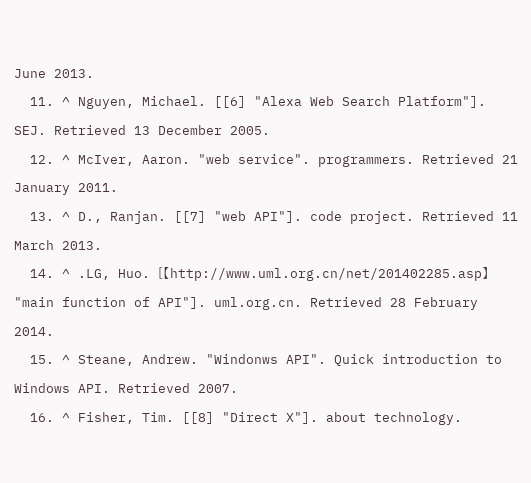June 2013.
  11. ^ Nguyen, Michael. [[6] "Alexa Web Search Platform"]. SEJ. Retrieved 13 December 2005.
  12. ^ McIver, Aaron. "web service". programmers. Retrieved 21 January 2011.
  13. ^ D., Ranjan. [[7] "web API"]. code project. Retrieved 11 March 2013.
  14. ^ .LG, Huo. [【http://www.uml.org.cn/net/201402285.asp】 "main function of API"]. uml.org.cn. Retrieved 28 February 2014.
  15. ^ Steane, Andrew. "Windonws API". Quick introduction to Windows API. Retrieved 2007.
  16. ^ Fisher, Tim. [[8] "Direct X"]. about technology.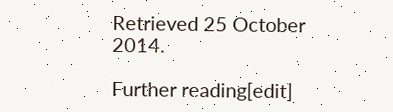Retrieved 25 October 2014.

Further reading[edit]